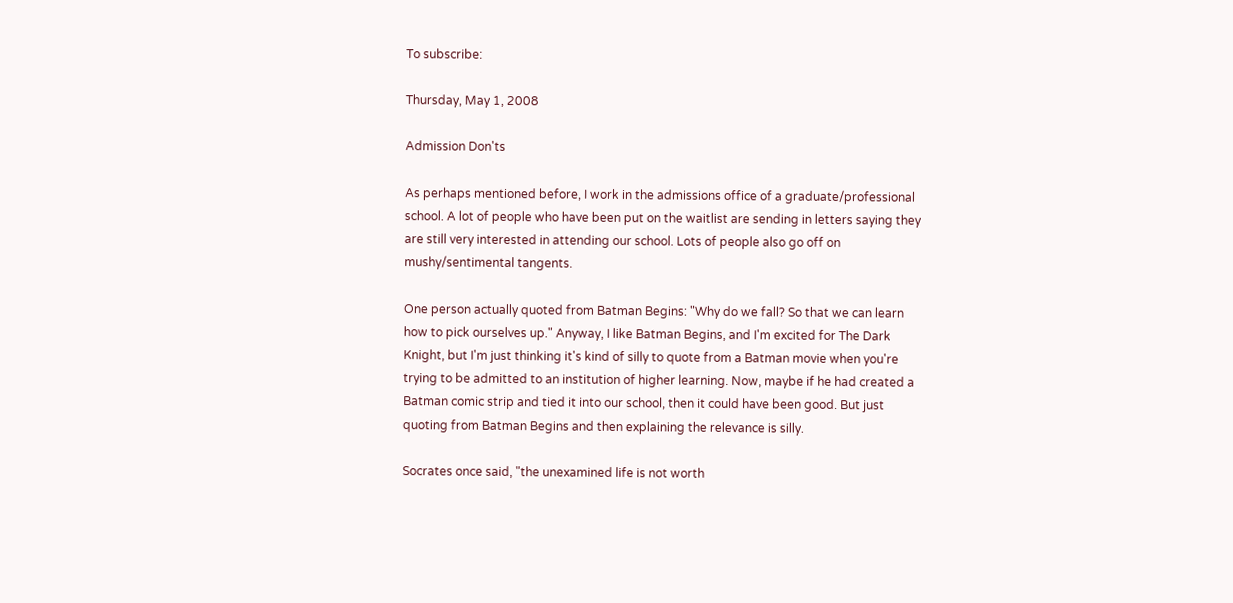To subscribe:

Thursday, May 1, 2008

Admission Don'ts

As perhaps mentioned before, I work in the admissions office of a graduate/professional school. A lot of people who have been put on the waitlist are sending in letters saying they are still very interested in attending our school. Lots of people also go off on mushy/sentimental tangents.

One person actually quoted from Batman Begins: "Why do we fall? So that we can learn how to pick ourselves up." Anyway, I like Batman Begins, and I'm excited for The Dark Knight, but I'm just thinking it's kind of silly to quote from a Batman movie when you're trying to be admitted to an institution of higher learning. Now, maybe if he had created a Batman comic strip and tied it into our school, then it could have been good. But just quoting from Batman Begins and then explaining the relevance is silly.

Socrates once said, "the unexamined life is not worth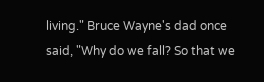living." Bruce Wayne's dad once said, "Why do we fall? So that we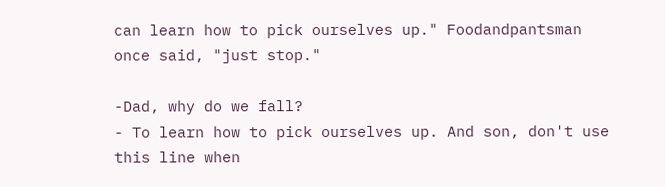can learn how to pick ourselves up." Foodandpantsman once said, "just stop."

-Dad, why do we fall?
- To learn how to pick ourselves up. And son, don't use this line when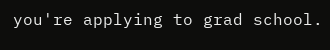you're applying to grad school.